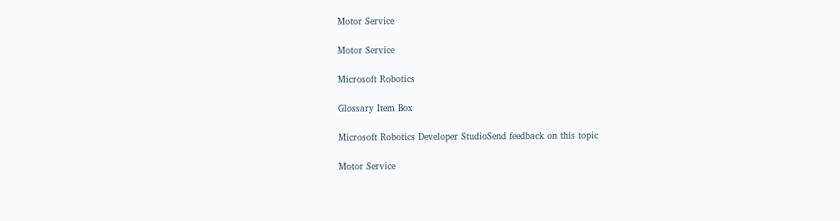Motor Service

Motor Service

Microsoft Robotics

Glossary Item Box

Microsoft Robotics Developer StudioSend feedback on this topic

Motor Service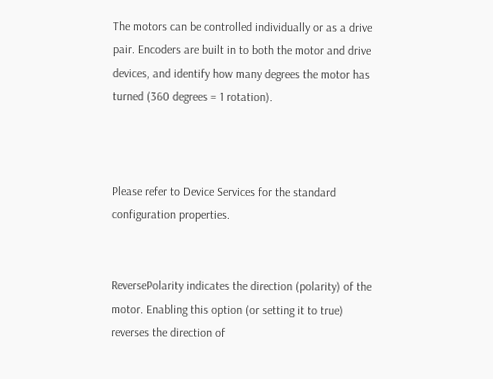The motors can be controlled individually or as a drive pair. Encoders are built in to both the motor and drive devices, and identify how many degrees the motor has turned (360 degrees = 1 rotation).



Please refer to Device Services for the standard configuration properties.


ReversePolarity indicates the direction (polarity) of the motor. Enabling this option (or setting it to true) reverses the direction of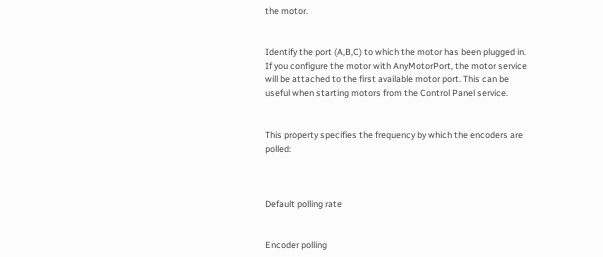the motor.


Identify the port (A,B,C) to which the motor has been plugged in. If you configure the motor with AnyMotorPort, the motor service will be attached to the first available motor port. This can be useful when starting motors from the Control Panel service.


This property specifies the frequency by which the encoders are polled:



Default polling rate


Encoder polling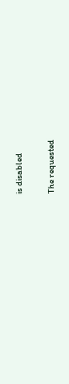is disabled


The requested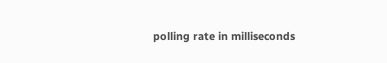polling rate in milliseconds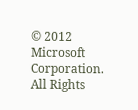© 2012 Microsoft Corporation. All Rights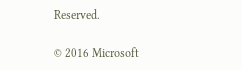Reserved.

© 2016 Microsoft